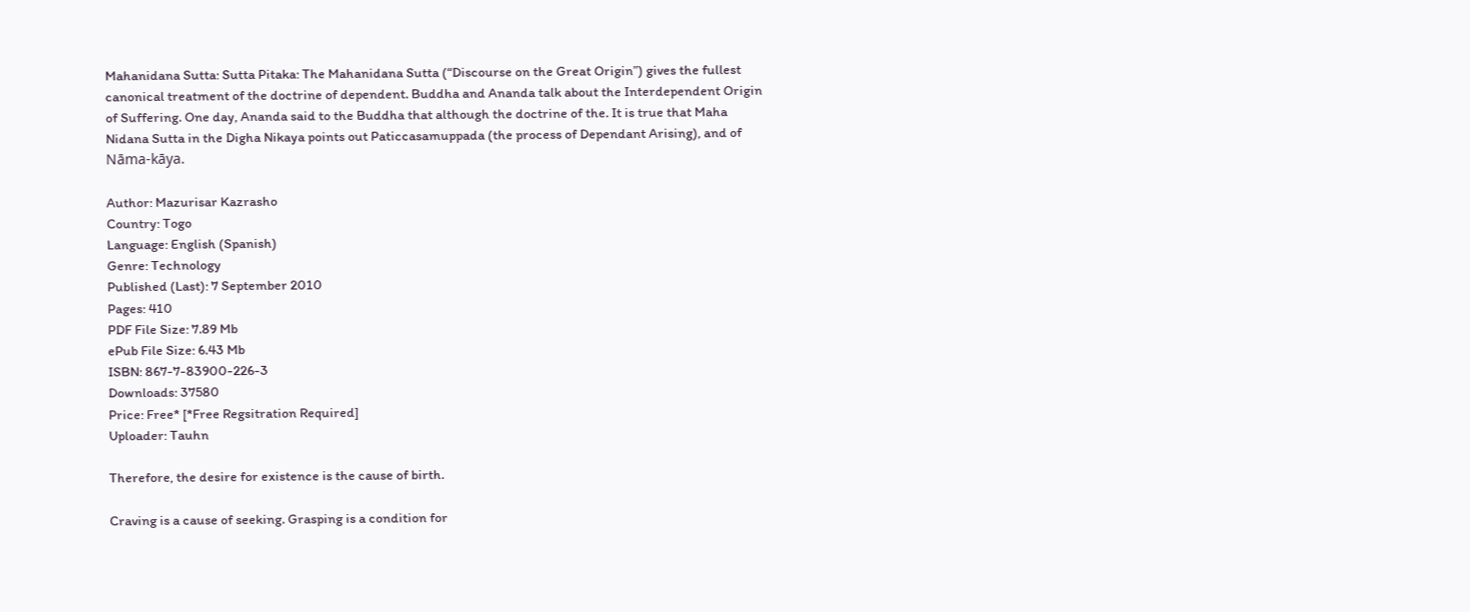Mahanidana Sutta: Sutta Pitaka: The Mahanidana Sutta (“Discourse on the Great Origin”) gives the fullest canonical treatment of the doctrine of dependent. Buddha and Ananda talk about the Interdependent Origin of Suffering. One day, Ananda said to the Buddha that although the doctrine of the. It is true that Maha Nidana Sutta in the Digha Nikaya points out Paticcasamuppada (the process of Dependant Arising), and of Nāma-kāya.

Author: Mazurisar Kazrasho
Country: Togo
Language: English (Spanish)
Genre: Technology
Published (Last): 7 September 2010
Pages: 410
PDF File Size: 7.89 Mb
ePub File Size: 6.43 Mb
ISBN: 867-7-83900-226-3
Downloads: 37580
Price: Free* [*Free Regsitration Required]
Uploader: Tauhn

Therefore, the desire for existence is the cause of birth.

Craving is a cause of seeking. Grasping is a condition for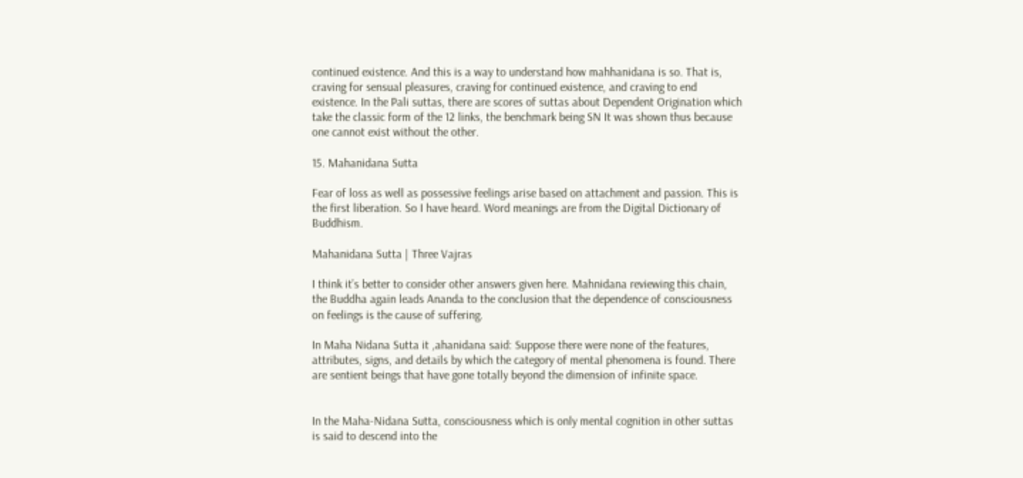continued existence. And this is a way to understand how mahhanidana is so. That is, craving for sensual pleasures, craving for continued existence, and craving to end existence. In the Pali suttas, there are scores of suttas about Dependent Origination which take the classic form of the 12 links, the benchmark being SN It was shown thus because one cannot exist without the other.

15. Mahanidana Sutta

Fear of loss as well as possessive feelings arise based on attachment and passion. This is the first liberation. So I have heard. Word meanings are from the Digital Dictionary of Buddhism.

Mahanidana Sutta | Three Vajras

I think it’s better to consider other answers given here. Mahnidana reviewing this chain, the Buddha again leads Ananda to the conclusion that the dependence of consciousness on feelings is the cause of suffering.

In Maha Nidana Sutta it ,ahanidana said: Suppose there were none of the features, attributes, signs, and details by which the category of mental phenomena is found. There are sentient beings that have gone totally beyond the dimension of infinite space.


In the Maha-Nidana Sutta, consciousness which is only mental cognition in other suttas is said to descend into the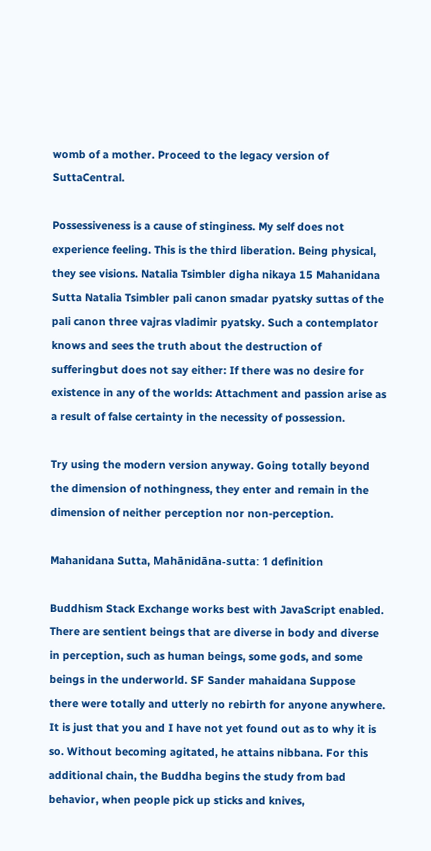womb of a mother. Proceed to the legacy version of SuttaCentral.

Possessiveness is a cause of stinginess. My self does not experience feeling. This is the third liberation. Being physical, they see visions. Natalia Tsimbler digha nikaya 15 Mahanidana Sutta Natalia Tsimbler pali canon smadar pyatsky suttas of the pali canon three vajras vladimir pyatsky. Such a contemplator knows and sees the truth about the destruction of sufferingbut does not say either: If there was no desire for existence in any of the worlds: Attachment and passion arise as a result of false certainty in the necessity of possession.

Try using the modern version anyway. Going totally beyond the dimension of nothingness, they enter and remain in the dimension of neither perception nor non-perception.

Mahanidana Sutta, Mahānidāna-sutta: 1 definition

Buddhism Stack Exchange works best with JavaScript enabled. There are sentient beings that are diverse in body and diverse in perception, such as human beings, some gods, and some beings in the underworld. SF Sander mahaidana Suppose there were totally and utterly no rebirth for anyone anywhere. It is just that you and I have not yet found out as to why it is so. Without becoming agitated, he attains nibbana. For this additional chain, the Buddha begins the study from bad behavior, when people pick up sticks and knives,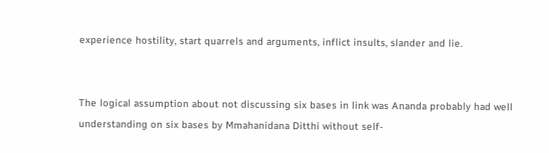experience hostility, start quarrels and arguments, inflict insults, slander and lie.


The logical assumption about not discussing six bases in link was Ananda probably had well understanding on six bases by Mmahanidana Ditthi without self-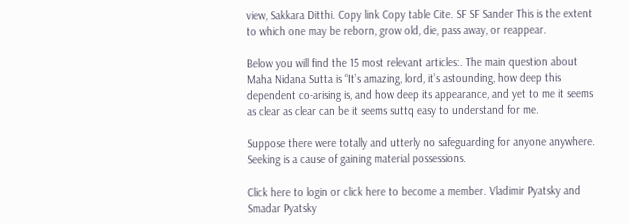view, Sakkara Ditthi. Copy link Copy table Cite. SF SF Sander This is the extent to which one may be reborn, grow old, die, pass away, or reappear.

Below you will find the 15 most relevant articles:. The main question about Maha Nidana Sutta is “It’s amazing, lord, it’s astounding, how deep this dependent co-arising is, and how deep its appearance, and yet to me it seems as clear as clear can be it seems suttq easy to understand for me.

Suppose there were totally and utterly no safeguarding for anyone anywhere. Seeking is a cause of gaining material possessions.

Click here to login or click here to become a member. Vladimir Pyatsky and Smadar Pyatsky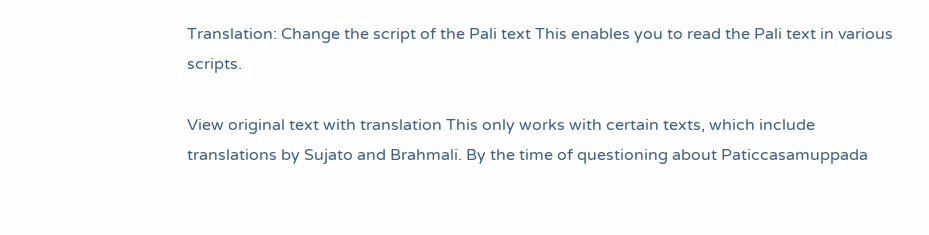Translation: Change the script of the Pali text This enables you to read the Pali text in various scripts.

View original text with translation This only works with certain texts, which include translations by Sujato and Brahmali. By the time of questioning about Paticcasamuppada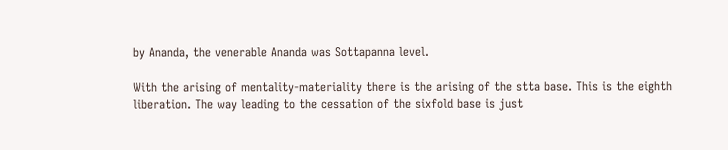by Ananda, the venerable Ananda was Sottapanna level.

With the arising of mentality-materiality there is the arising of the stta base. This is the eighth liberation. The way leading to the cessation of the sixfold base is just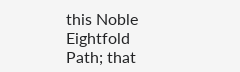this Noble Eightfold Path; that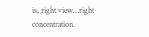is, right view…right concentration.